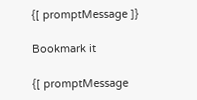{[ promptMessage ]}

Bookmark it

{[ promptMessage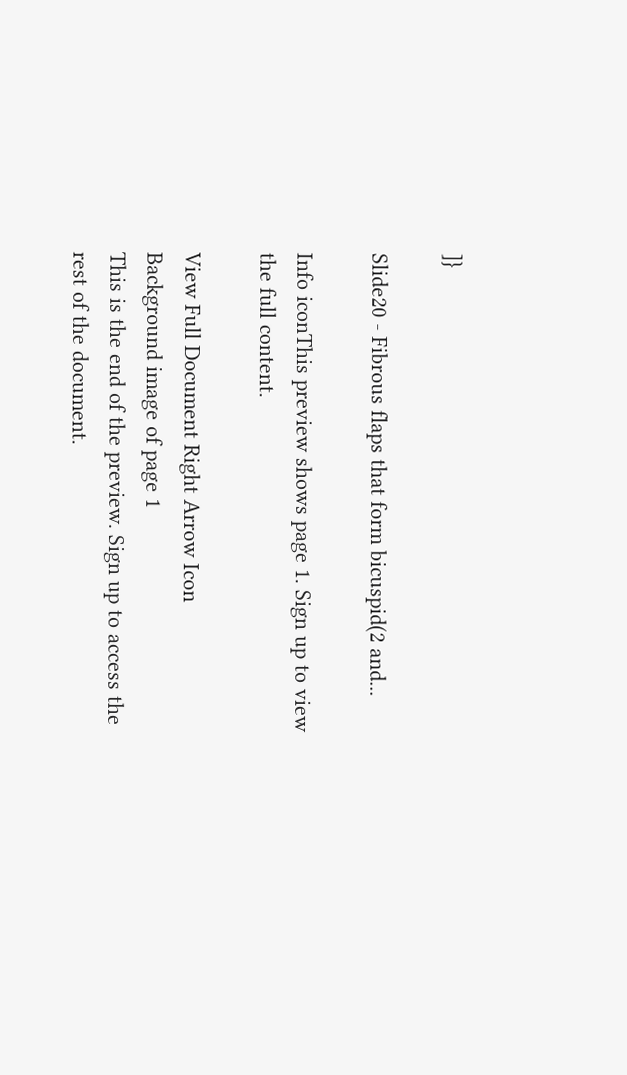]}

Slide20 - Fibrous flaps that form bicuspid(2 and...

Info iconThis preview shows page 1. Sign up to view the full content.

View Full Document Right Arrow Icon
Background image of page 1
This is the end of the preview. Sign up to access the rest of the document.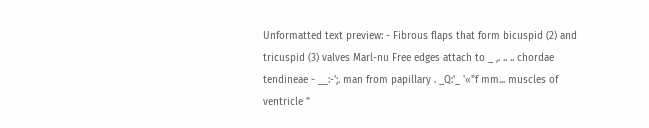Unformatted text preview: - Fibrous flaps that form bicuspid (2) and tricuspid (3) valves Marl-nu Free edges attach to _ ,. .. .. chordae tendineae - __:-';. man from papillary . _Q:'_ '«"f mm... muscles of ventricle "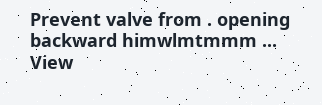Prevent valve from . opening backward himwlmtmmm ...
View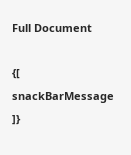Full Document

{[ snackBarMessage ]}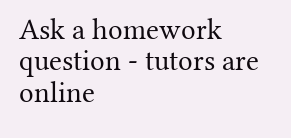Ask a homework question - tutors are online